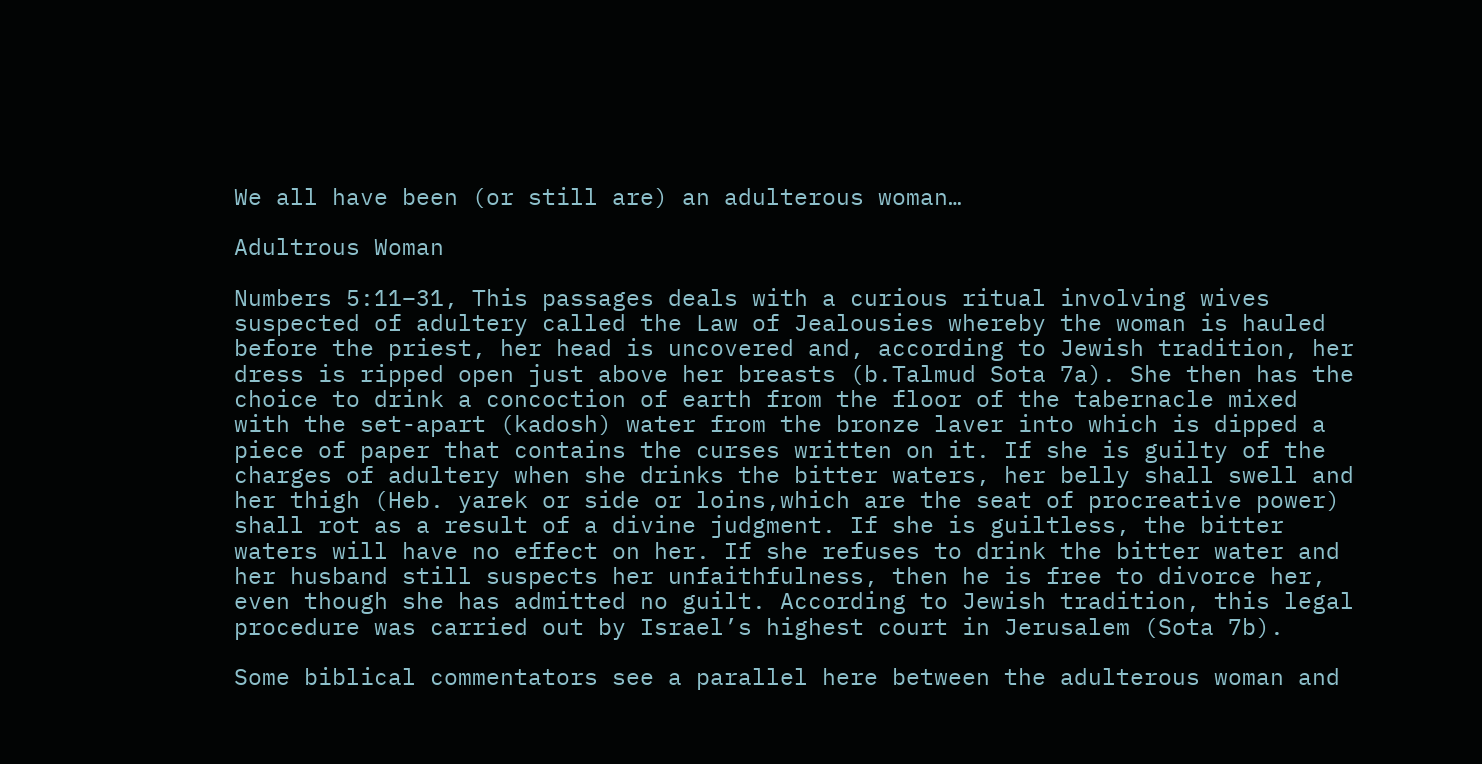We all have been (or still are) an adulterous woman…

Adultrous Woman

Numbers 5:11–31, This passages deals with a curious ritual involving wives suspected of adultery called the Law of Jealousies whereby the woman is hauled before the priest, her head is uncovered and, according to Jewish tradition, her dress is ripped open just above her breasts (b.Talmud Sota 7a). She then has the choice to drink a concoction of earth from the floor of the tabernacle mixed with the set-apart (kadosh) water from the bronze laver into which is dipped a piece of paper that contains the curses written on it. If she is guilty of the charges of adultery when she drinks the bitter waters, her belly shall swell and her thigh (Heb. yarek or side or loins,which are the seat of procreative power) shall rot as a result of a divine judgment. If she is guiltless, the bitter waters will have no effect on her. If she refuses to drink the bitter water and her husband still suspects her unfaithfulness, then he is free to divorce her, even though she has admitted no guilt. According to Jewish tradition, this legal procedure was carried out by Israel’s highest court in Jerusalem (Sota 7b).

Some biblical commentators see a parallel here between the adulterous woman and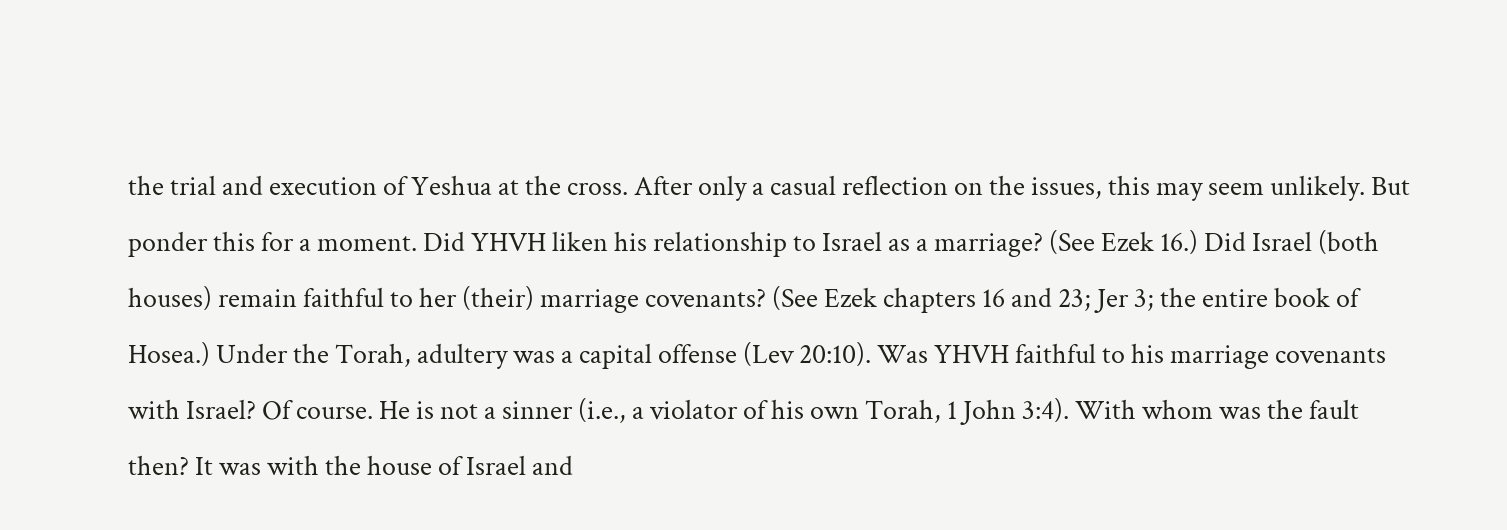the trial and execution of Yeshua at the cross. After only a casual reflection on the issues, this may seem unlikely. But ponder this for a moment. Did YHVH liken his relationship to Israel as a marriage? (See Ezek 16.) Did Israel (both houses) remain faithful to her (their) marriage covenants? (See Ezek chapters 16 and 23; Jer 3; the entire book of Hosea.) Under the Torah, adultery was a capital offense (Lev 20:10). Was YHVH faithful to his marriage covenants with Israel? Of course. He is not a sinner (i.e., a violator of his own Torah, 1 John 3:4). With whom was the fault then? It was with the house of Israel and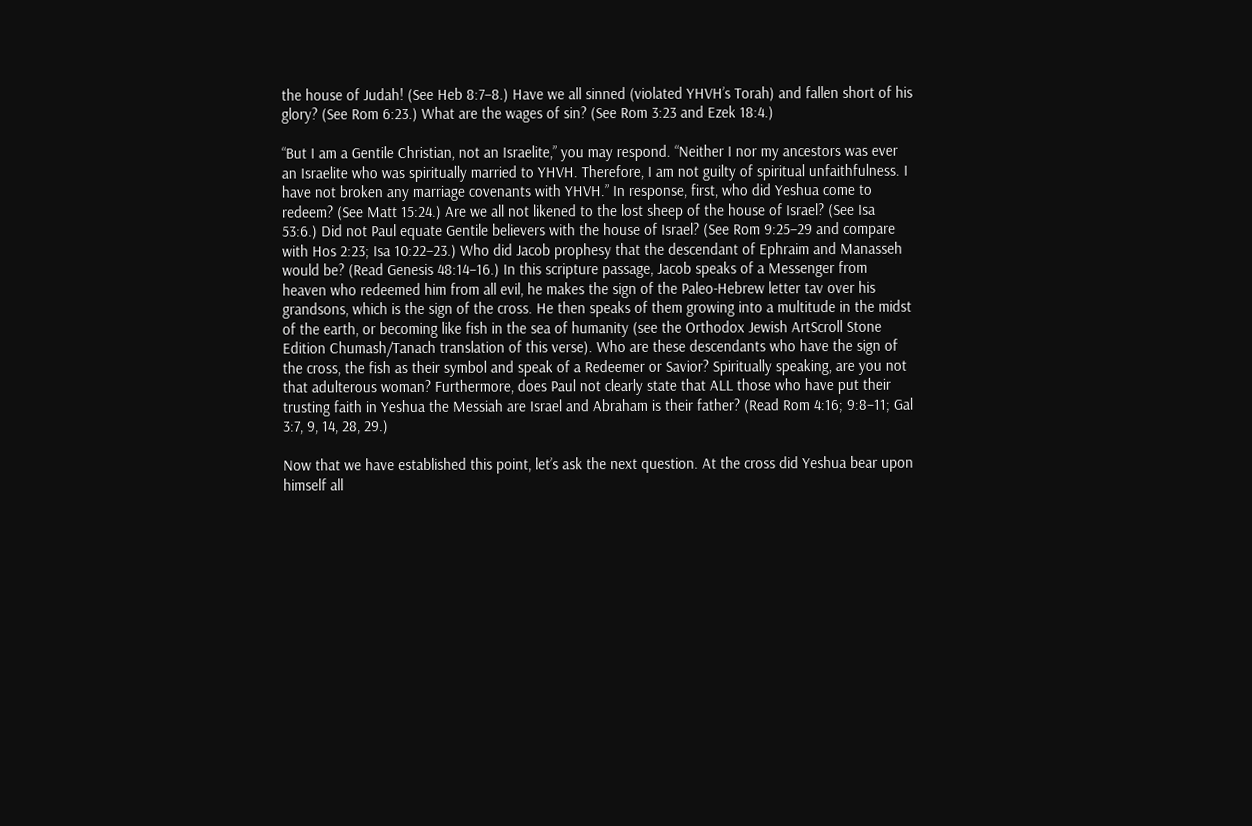the house of Judah! (See Heb 8:7–8.) Have we all sinned (violated YHVH’s Torah) and fallen short of his glory? (See Rom 6:23.) What are the wages of sin? (See Rom 3:23 and Ezek 18:4.)

“But I am a Gentile Christian, not an Israelite,” you may respond. “Neither I nor my ancestors was ever an Israelite who was spiritually married to YHVH. Therefore, I am not guilty of spiritual unfaithfulness. I have not broken any marriage covenants with YHVH.” In response, first, who did Yeshua come to redeem? (See Matt 15:24.) Are we all not likened to the lost sheep of the house of Israel? (See Isa 53:6.) Did not Paul equate Gentile believers with the house of Israel? (See Rom 9:25–29 and compare with Hos 2:23; Isa 10:22–23.) Who did Jacob prophesy that the descendant of Ephraim and Manasseh would be? (Read Genesis 48:14–16.) In this scripture passage, Jacob speaks of a Messenger from heaven who redeemed him from all evil, he makes the sign of the Paleo-Hebrew letter tav over his grandsons, which is the sign of the cross. He then speaks of them growing into a multitude in the midst of the earth, or becoming like fish in the sea of humanity (see the Orthodox Jewish ArtScroll Stone Edition Chumash/Tanach translation of this verse). Who are these descendants who have the sign of the cross, the fish as their symbol and speak of a Redeemer or Savior? Spiritually speaking, are you not that adulterous woman? Furthermore, does Paul not clearly state that ALL those who have put their trusting faith in Yeshua the Messiah are Israel and Abraham is their father? (Read Rom 4:16; 9:8–11; Gal 3:7, 9, 14, 28, 29.)

Now that we have established this point, let’s ask the next question. At the cross did Yeshua bear upon himself all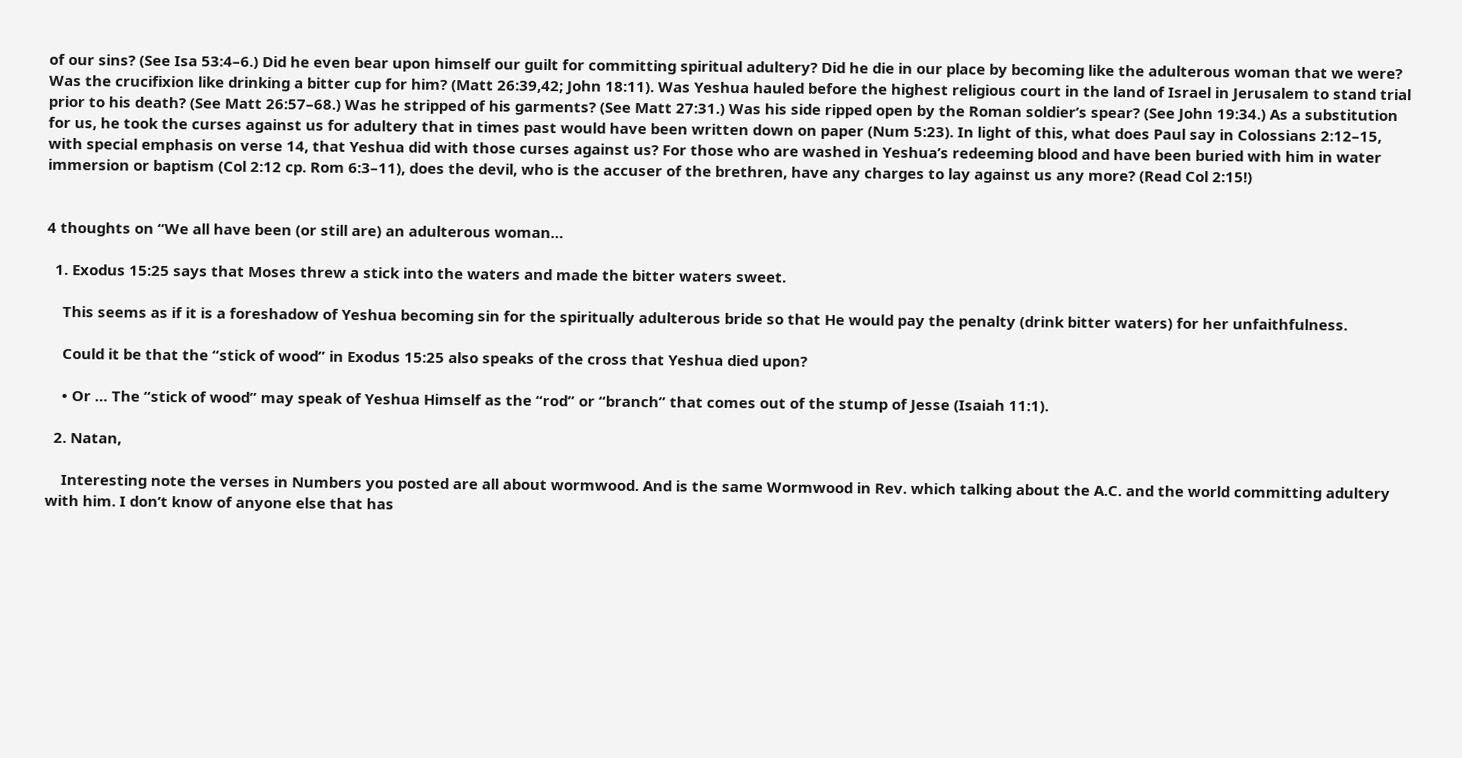of our sins? (See Isa 53:4–6.) Did he even bear upon himself our guilt for committing spiritual adultery? Did he die in our place by becoming like the adulterous woman that we were? Was the crucifixion like drinking a bitter cup for him? (Matt 26:39,42; John 18:11). Was Yeshua hauled before the highest religious court in the land of Israel in Jerusalem to stand trial prior to his death? (See Matt 26:57–68.) Was he stripped of his garments? (See Matt 27:31.) Was his side ripped open by the Roman soldier’s spear? (See John 19:34.) As a substitution for us, he took the curses against us for adultery that in times past would have been written down on paper (Num 5:23). In light of this, what does Paul say in Colossians 2:12–15, with special emphasis on verse 14, that Yeshua did with those curses against us? For those who are washed in Yeshua’s redeeming blood and have been buried with him in water immersion or baptism (Col 2:12 cp. Rom 6:3–11), does the devil, who is the accuser of the brethren, have any charges to lay against us any more? (Read Col 2:15!)


4 thoughts on “We all have been (or still are) an adulterous woman…

  1. Exodus 15:25 says that Moses threw a stick into the waters and made the bitter waters sweet.

    This seems as if it is a foreshadow of Yeshua becoming sin for the spiritually adulterous bride so that He would pay the penalty (drink bitter waters) for her unfaithfulness.

    Could it be that the “stick of wood” in Exodus 15:25 also speaks of the cross that Yeshua died upon?

    • Or … The “stick of wood” may speak of Yeshua Himself as the “rod” or “branch” that comes out of the stump of Jesse (Isaiah 11:1).

  2. Natan,

    Interesting note the verses in Numbers you posted are all about wormwood. And is the same Wormwood in Rev. which talking about the A.C. and the world committing adultery with him. I don’t know of anyone else that has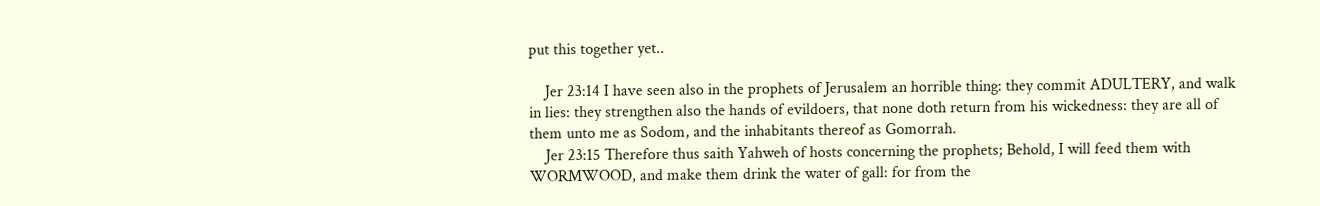put this together yet..

    Jer 23:14 I have seen also in the prophets of Jerusalem an horrible thing: they commit ADULTERY, and walk in lies: they strengthen also the hands of evildoers, that none doth return from his wickedness: they are all of them unto me as Sodom, and the inhabitants thereof as Gomorrah.
    Jer 23:15 Therefore thus saith Yahweh of hosts concerning the prophets; Behold, I will feed them with WORMWOOD, and make them drink the water of gall: for from the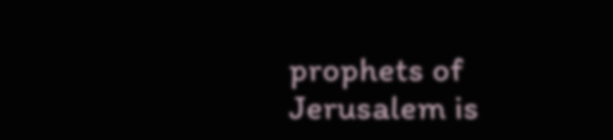prophets of Jerusalem is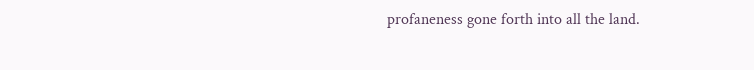profaneness gone forth into all the land.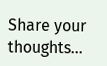Share your thoughts...